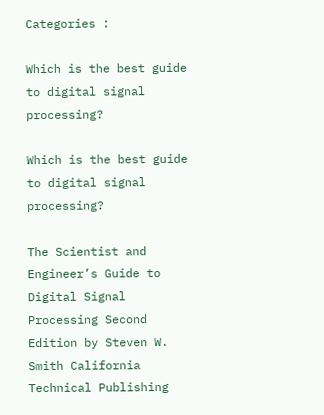Categories :

Which is the best guide to digital signal processing?

Which is the best guide to digital signal processing?

The Scientist and Engineer’s Guide to Digital Signal Processing Second Edition by Steven W. Smith California Technical Publishing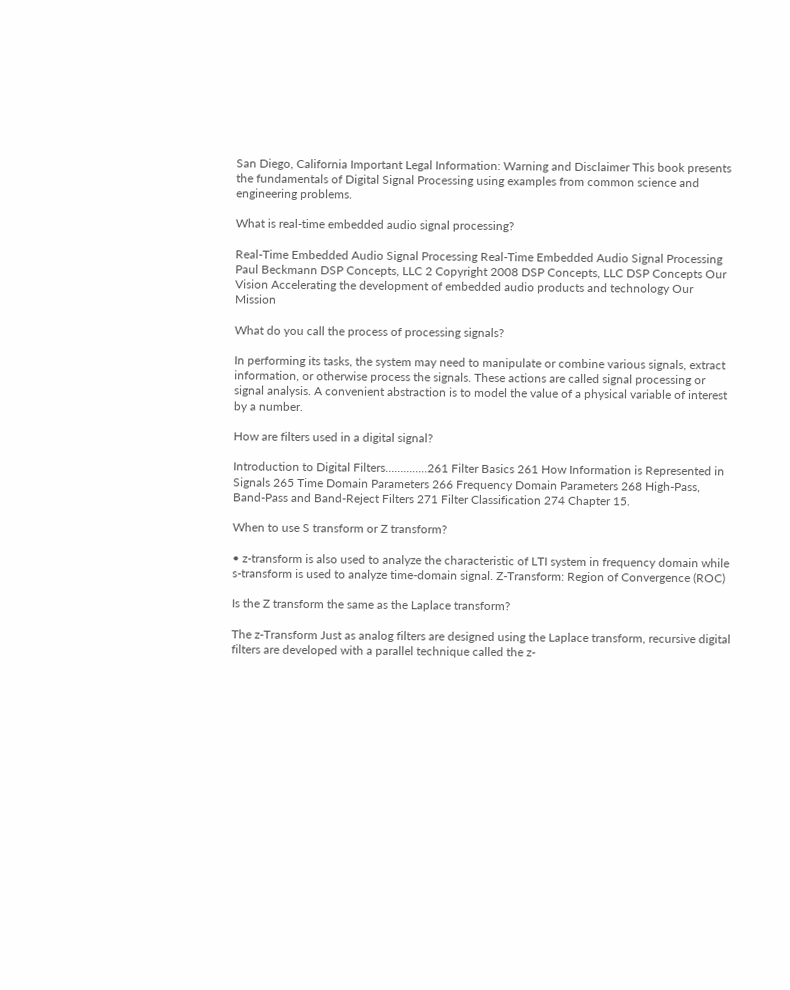San Diego, California Important Legal Information: Warning and Disclaimer This book presents the fundamentals of Digital Signal Processing using examples from common science and engineering problems.

What is real-time embedded audio signal processing?

Real-Time Embedded Audio Signal Processing Real-Time Embedded Audio Signal Processing Paul Beckmann DSP Concepts, LLC 2 Copyright 2008 DSP Concepts, LLC DSP Concepts Our Vision Accelerating the development of embedded audio products and technology Our Mission

What do you call the process of processing signals?

In performing its tasks, the system may need to manipulate or combine various signals, extract information, or otherwise process the signals. These actions are called signal processing or signal analysis. A convenient abstraction is to model the value of a physical variable of interest by a number.

How are filters used in a digital signal?

Introduction to Digital Filters…………..261 Filter Basics 261 How Information is Represented in Signals 265 Time Domain Parameters 266 Frequency Domain Parameters 268 High-Pass, Band-Pass and Band-Reject Filters 271 Filter Classification 274 Chapter 15.

When to use S transform or Z transform?

• z-transform is also used to analyze the characteristic of LTI system in frequency domain while s-transform is used to analyze time-domain signal. Z-Transform: Region of Convergence (ROC)

Is the Z transform the same as the Laplace transform?

The z-Transform Just as analog filters are designed using the Laplace transform, recursive digital filters are developed with a parallel technique called the z-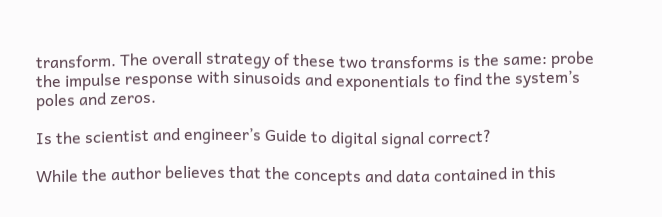transform. The overall strategy of these two transforms is the same: probe the impulse response with sinusoids and exponentials to find the system’s poles and zeros.

Is the scientist and engineer’s Guide to digital signal correct?

While the author believes that the concepts and data contained in this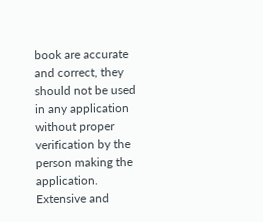book are accurate and correct, they should not be used in any application without proper verification by the person making the application. Extensive and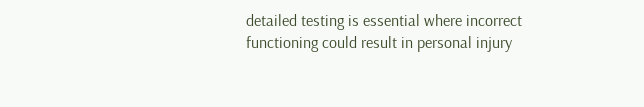detailed testing is essential where incorrect functioning could result in personal injury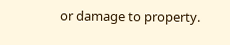or damage to property.